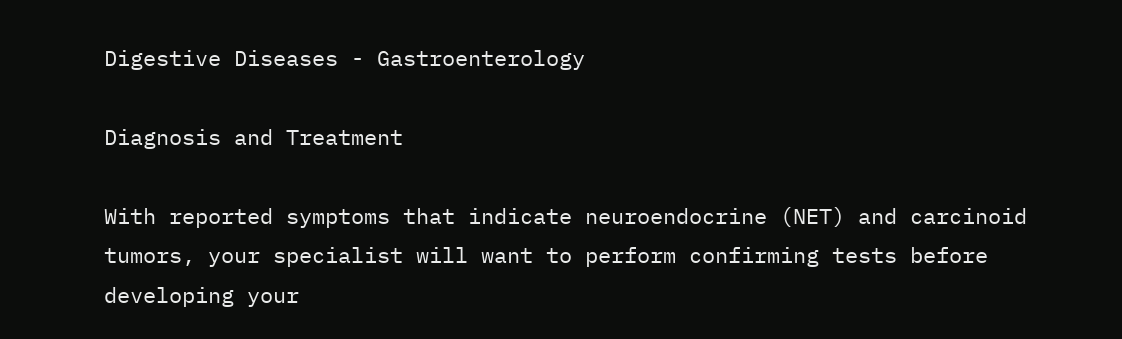Digestive Diseases - Gastroenterology

Diagnosis and Treatment

With reported symptoms that indicate neuroendocrine (NET) and carcinoid tumors, your specialist will want to perform confirming tests before developing your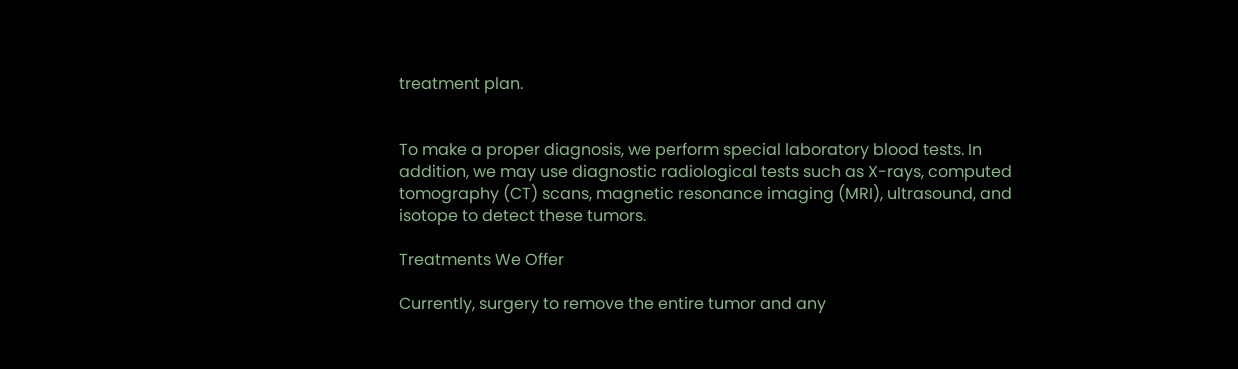treatment plan.


To make a proper diagnosis, we perform special laboratory blood tests. In addition, we may use diagnostic radiological tests such as X-rays, computed tomography (CT) scans, magnetic resonance imaging (MRI), ultrasound, and isotope to detect these tumors.

Treatments We Offer

Currently, surgery to remove the entire tumor and any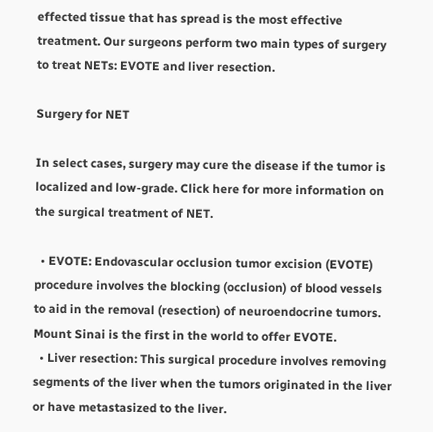effected tissue that has spread is the most effective treatment. Our surgeons perform two main types of surgery to treat NETs: EVOTE and liver resection.

Surgery for NET

In select cases, surgery may cure the disease if the tumor is localized and low-grade. Click here for more information on the surgical treatment of NET.

  • EVOTE: Endovascular occlusion tumor excision (EVOTE) procedure involves the blocking (occlusion) of blood vessels to aid in the removal (resection) of neuroendocrine tumors. Mount Sinai is the first in the world to offer EVOTE.
  • Liver resection: This surgical procedure involves removing segments of the liver when the tumors originated in the liver or have metastasized to the liver.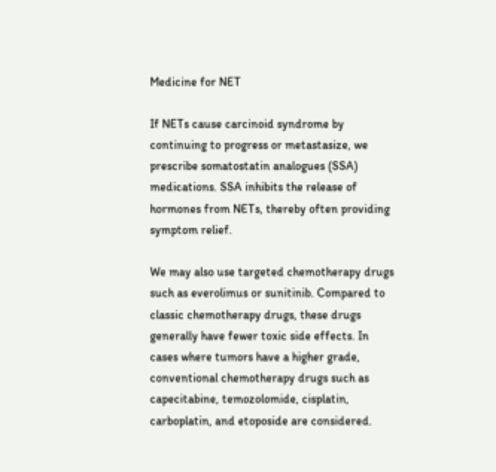Medicine for NET

If NETs cause carcinoid syndrome by continuing to progress or metastasize, we prescribe somatostatin analogues (SSA) medications. SSA inhibits the release of hormones from NETs, thereby often providing symptom relief.

We may also use targeted chemotherapy drugs such as everolimus or sunitinib. Compared to classic chemotherapy drugs, these drugs generally have fewer toxic side effects. In cases where tumors have a higher grade, conventional chemotherapy drugs such as capecitabine, temozolomide, cisplatin, carboplatin, and etoposide are considered.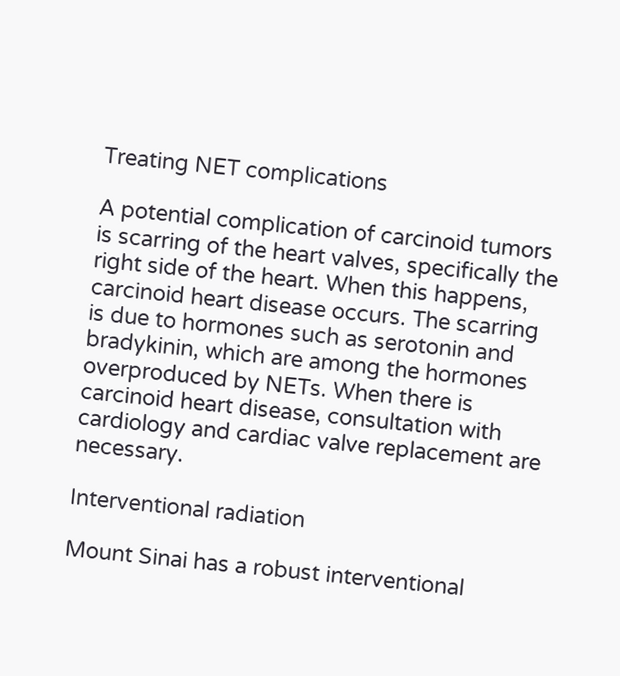Treating NET complications

A potential complication of carcinoid tumors is scarring of the heart valves, specifically the right side of the heart. When this happens, carcinoid heart disease occurs. The scarring is due to hormones such as serotonin and bradykinin, which are among the hormones overproduced by NETs. When there is carcinoid heart disease, consultation with cardiology and cardiac valve replacement are necessary.

Interventional radiation

Mount Sinai has a robust interventional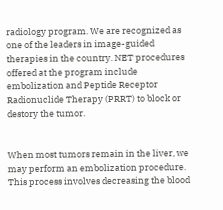radiology program. We are recognized as one of the leaders in image-guided therapies in the country. NET procedures offered at the program include embolization and Peptide Receptor Radionuclide Therapy (PRRT) to block or destory the tumor.


When most tumors remain in the liver, we may perform an embolization procedure. This process involves decreasing the blood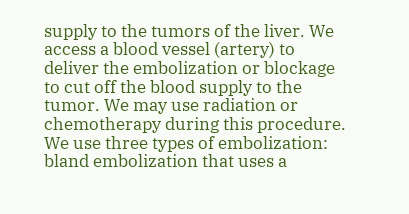supply to the tumors of the liver. We access a blood vessel (artery) to deliver the embolization or blockage to cut off the blood supply to the tumor. We may use radiation or chemotherapy during this procedure. We use three types of embolization: bland embolization that uses a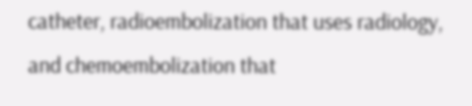catheter, radioembolization that uses radiology, and chemoembolization that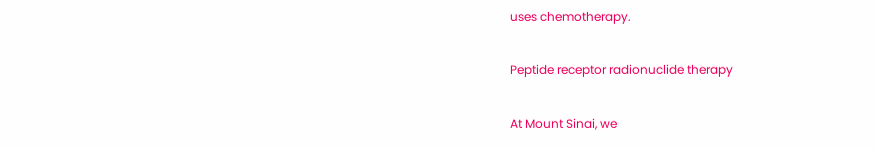uses chemotherapy.

Peptide receptor radionuclide therapy

At Mount Sinai, we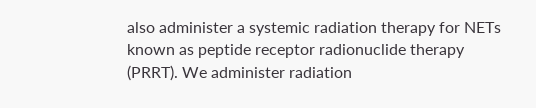also administer a systemic radiation therapy for NETs known as peptide receptor radionuclide therapy (PRRT). We administer radiation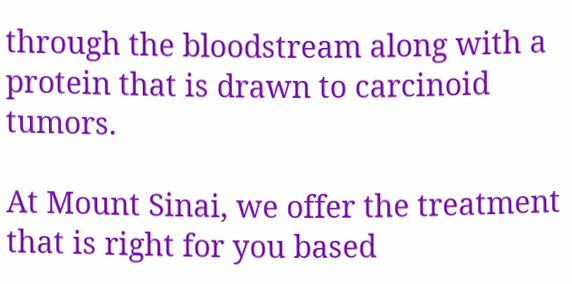through the bloodstream along with a protein that is drawn to carcinoid tumors.

At Mount Sinai, we offer the treatment that is right for you based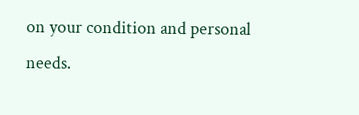on your condition and personal needs.